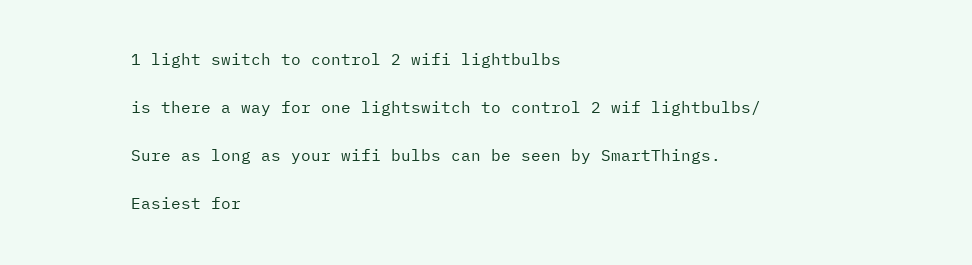1 light switch to control 2 wifi lightbulbs

is there a way for one lightswitch to control 2 wif lightbulbs/

Sure as long as your wifi bulbs can be seen by SmartThings.

Easiest for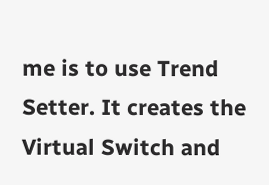me is to use Trend Setter. It creates the Virtual Switch and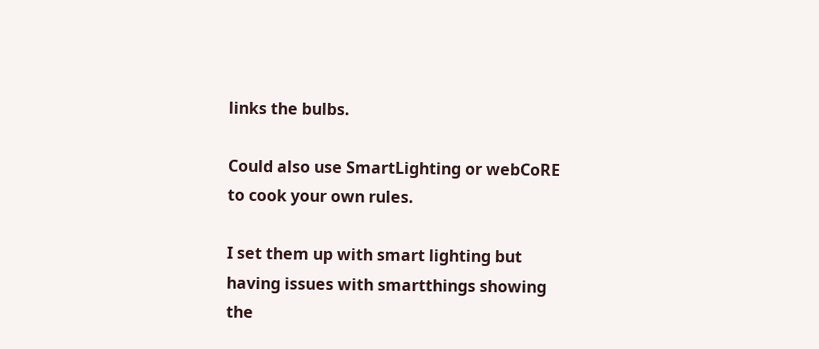links the bulbs.

Could also use SmartLighting or webCoRE to cook your own rules.

I set them up with smart lighting but having issues with smartthings showing the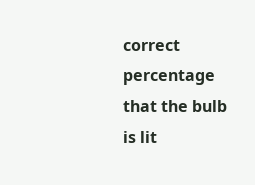correct percentage that the bulb is lit